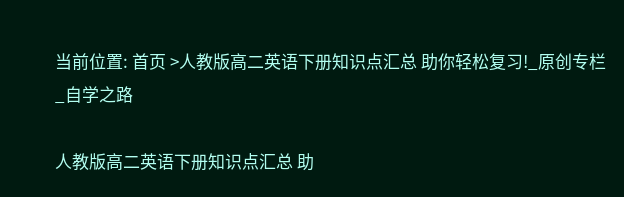当前位置: 首页 >人教版高二英语下册知识点汇总 助你轻松复习!_原创专栏_自学之路

人教版高二英语下册知识点汇总 助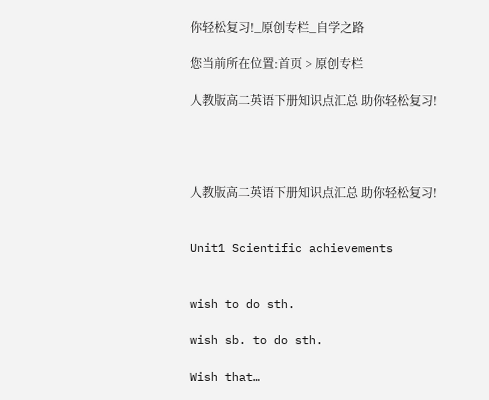你轻松复习!_原创专栏_自学之路

您当前所在位置:首页 > 原创专栏

人教版高二英语下册知识点汇总 助你轻松复习!




人教版高二英语下册知识点汇总 助你轻松复习!


Unit1 Scientific achievements


wish to do sth.

wish sb. to do sth.

Wish that…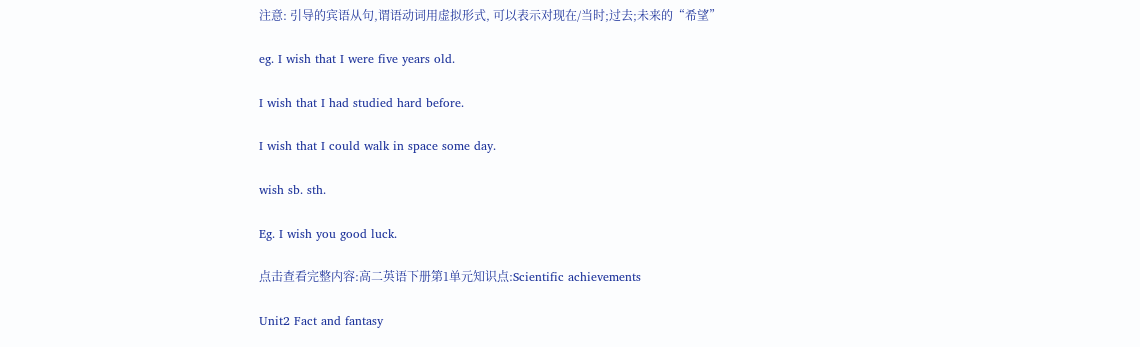注意: 引导的宾语从句,谓语动词用虚拟形式, 可以表示对现在/当时;过去;未来的“希望”

eg. I wish that I were five years old.

I wish that I had studied hard before.

I wish that I could walk in space some day.

wish sb. sth.

Eg. I wish you good luck.

点击查看完整内容:高二英语下册第1单元知识点:Scientific achievements

Unit2 Fact and fantasy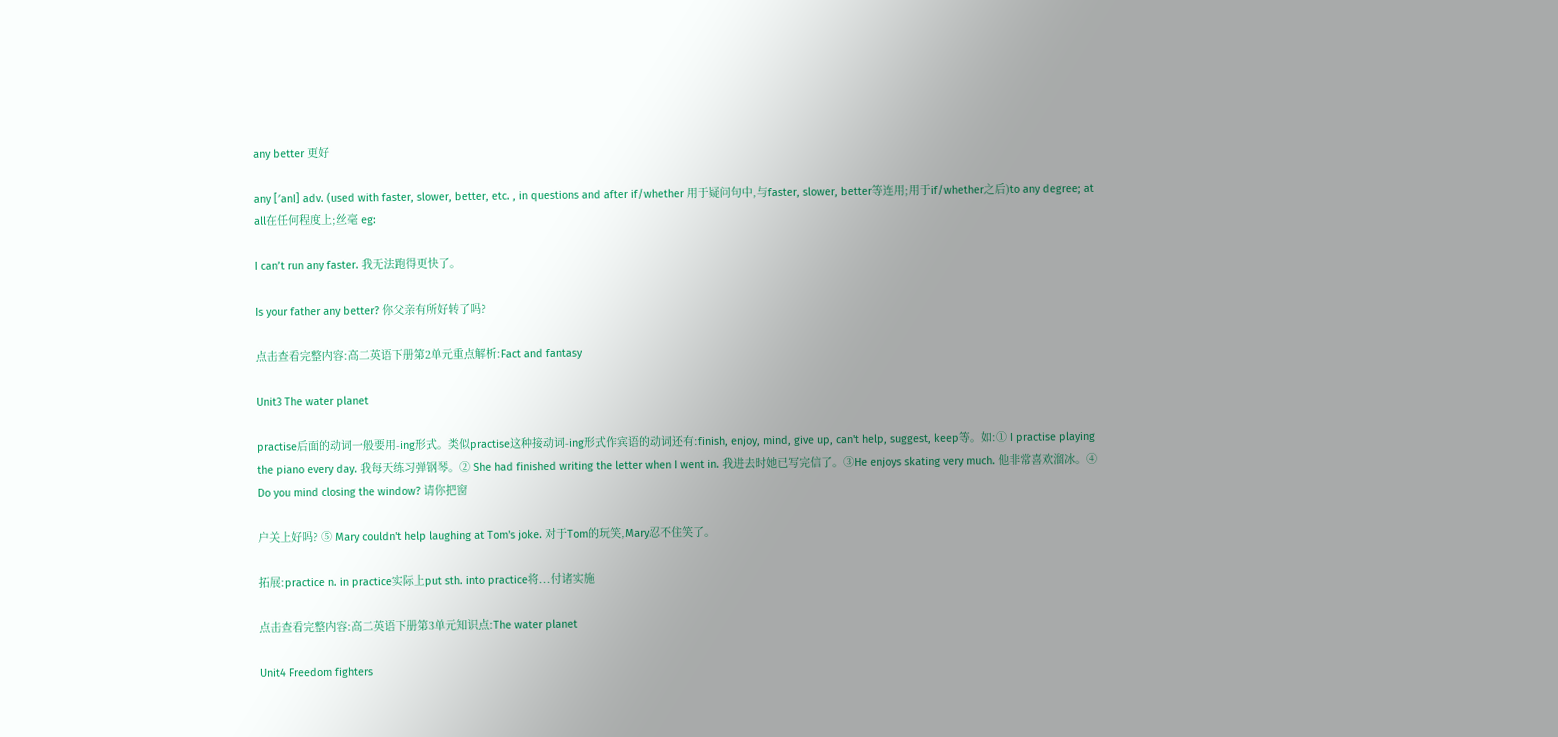any better 更好

any [′anI] adv. (used with faster, slower, better, etc. , in questions and after if/whether 用于疑问句中,与faster, slower, better等连用;用于if/whether之后)to any degree; at all在任何程度上;丝毫 eg:

I can’t run any faster. 我无法跑得更快了。

Is your father any better? 你父亲有所好转了吗?

点击查看完整内容:高二英语下册第2单元重点解析:Fact and fantasy

Unit3 The water planet

practise后面的动词一般要用-ing形式。类似practise这种接动词-ing形式作宾语的动词还有:finish, enjoy, mind, give up, can't help, suggest, keep等。如:① I practise playing the piano every day. 我每天练习弹钢琴。② She had finished writing the letter when I went in. 我进去时她已写完信了。③He enjoys skating very much. 他非常喜欢溜冰。④ Do you mind closing the window? 请你把窗

户关上好吗? ⑤ Mary couldn't help laughing at Tom's joke. 对于Tom的玩笑,Mary忍不住笑了。

拓展:practice n. in practice实际上put sth. into practice将...付诸实施

点击查看完整内容:高二英语下册第3单元知识点:The water planet

Unit4 Freedom fighters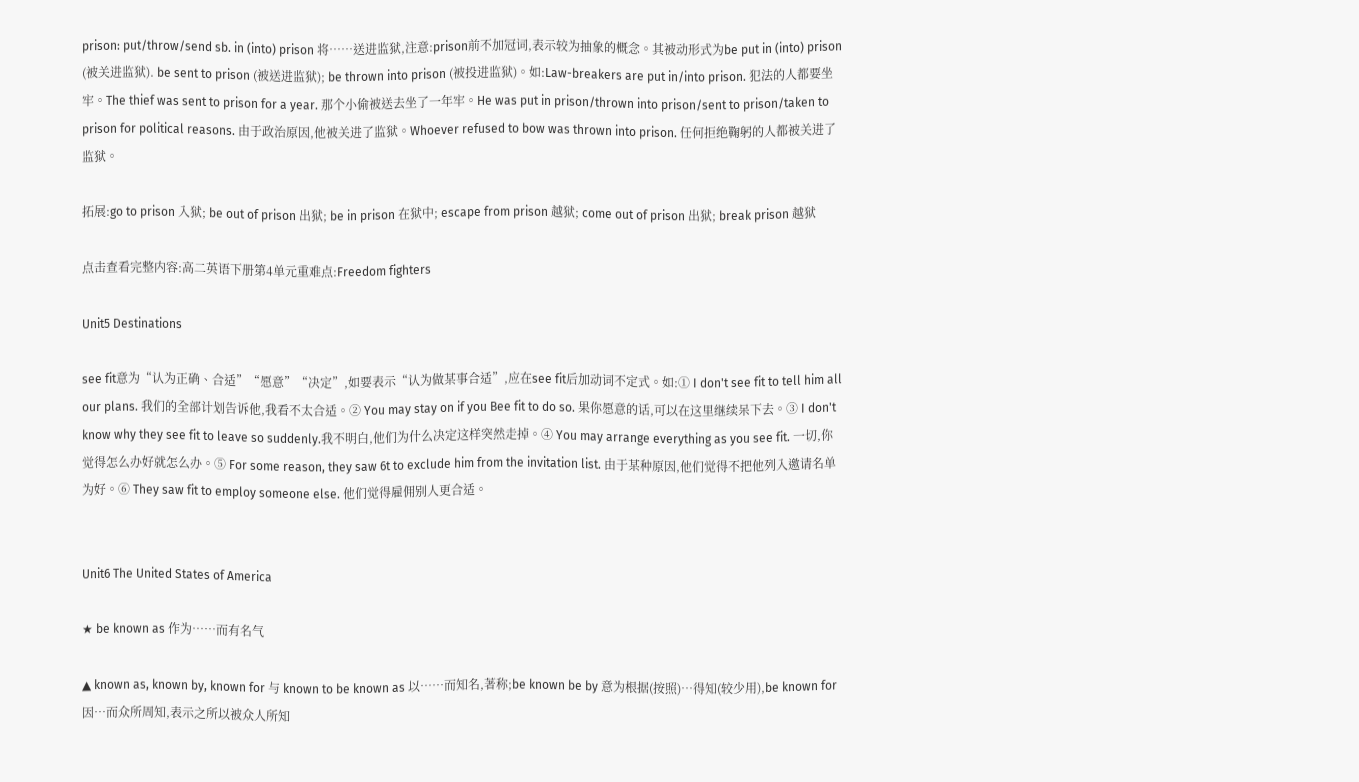prison: put/throw/send sb. in (into) prison 将……送进监狱,注意:prison前不加冠词,表示较为抽象的概念。其被动形式为be put in (into) prison (被关进监狱). be sent to prison (被送进监狱); be thrown into prison (被投进监狱)。如:Law-breakers are put in/into prison. 犯法的人都要坐牢。The thief was sent to prison for a year. 那个小偷被送去坐了一年牢。He was put in prison/thrown into prison/sent to prison/taken to prison for political reasons. 由于政治原因,他被关进了监狱。Whoever refused to bow was thrown into prison. 任何拒绝鞠躬的人都被关进了监狱。

拓展:go to prison 入狱; be out of prison 出狱; be in prison 在狱中; escape from prison 越狱; come out of prison 出狱; break prison 越狱

点击查看完整内容:高二英语下册第4单元重难点:Freedom fighters

Unit5 Destinations

see fit意为“认为正确、合适”“愿意”“决定”,如要表示“认为做某事合适”,应在see fit后加动词不定式。如:① I don't see fit to tell him all our plans. 我们的全部计划告诉他,我看不太合适。② You may stay on if you Bee fit to do so. 果你愿意的话,可以在这里继续呆下去。③ I don't know why they see fit to leave so suddenly.我不明白,他们为什么决定这样突然走掉。④ You may arrange everything as you see fit. 一切,你觉得怎么办好就怎么办。⑤ For some reason, they saw 6t to exclude him from the invitation list. 由于某种原因,他们觉得不把他列入邀请名单为好。⑥ They saw fit to employ someone else. 他们觉得雇佣别人更合适。


Unit6 The United States of America

★ be known as 作为……而有名气

▲ known as, known by, known for 与 known to be known as 以……而知名,著称;be known be by 意为根据(按照)…得知(较少用),be known for 因…而众所周知,表示之所以被众人所知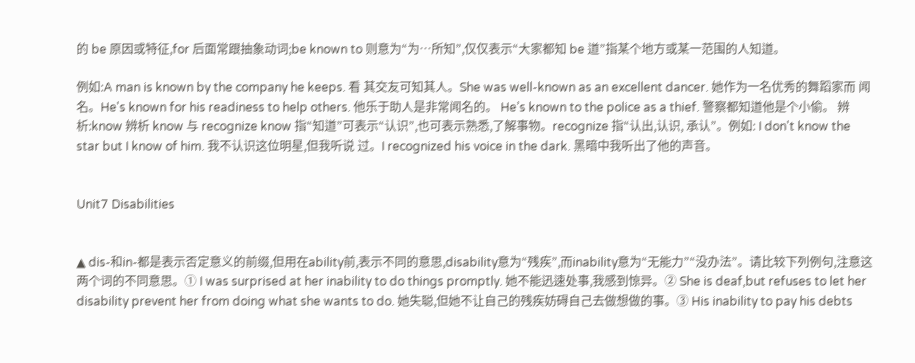的 be 原因或特征,for 后面常跟抽象动词;be known to 则意为“为…所知”,仅仅表示“大家都知 be 道”指某个地方或某一范围的人知道。

例如:A man is known by the company he keeps. 看 其交友可知其人。She was well-known as an excellent dancer. 她作为一名优秀的舞蹈家而 闻名。He's known for his readiness to help others. 他乐于助人是非常闻名的。 He’s known to the police as a thief. 警察都知道他是个小偷。 辨析:know 辨析 know 与 recognize know 指“知道”可表示“认识”,也可表示熟悉,了解事物。recognize 指“认出,认识, 承认”。例如: I don't know the star but I know of him. 我不认识这位明星,但我听说 过。I recognized his voice in the dark. 黑暗中我听出了他的声音。


Unit7 Disabilities


▲ dis-和in-都是表示否定意义的前缀,但用在ability前,表示不同的意思,disability意为“残疾”,而inability意为“无能力”“没办法”。请比较下列例句,注意这两个词的不同意思。① I was surprised at her inability to do things promptly. 她不能迅速处事,我感到惊异。② She is deaf,but refuses to let her disability prevent her from doing what she wants to do. 她失聪,但她不让自己的残疾妨碍自己去做想做的事。③ His inability to pay his debts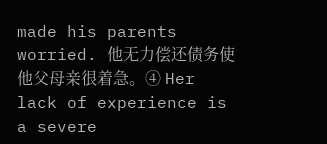made his parents worried. 他无力偿还债务使他父母亲很着急。④ Her lack of experience is a severe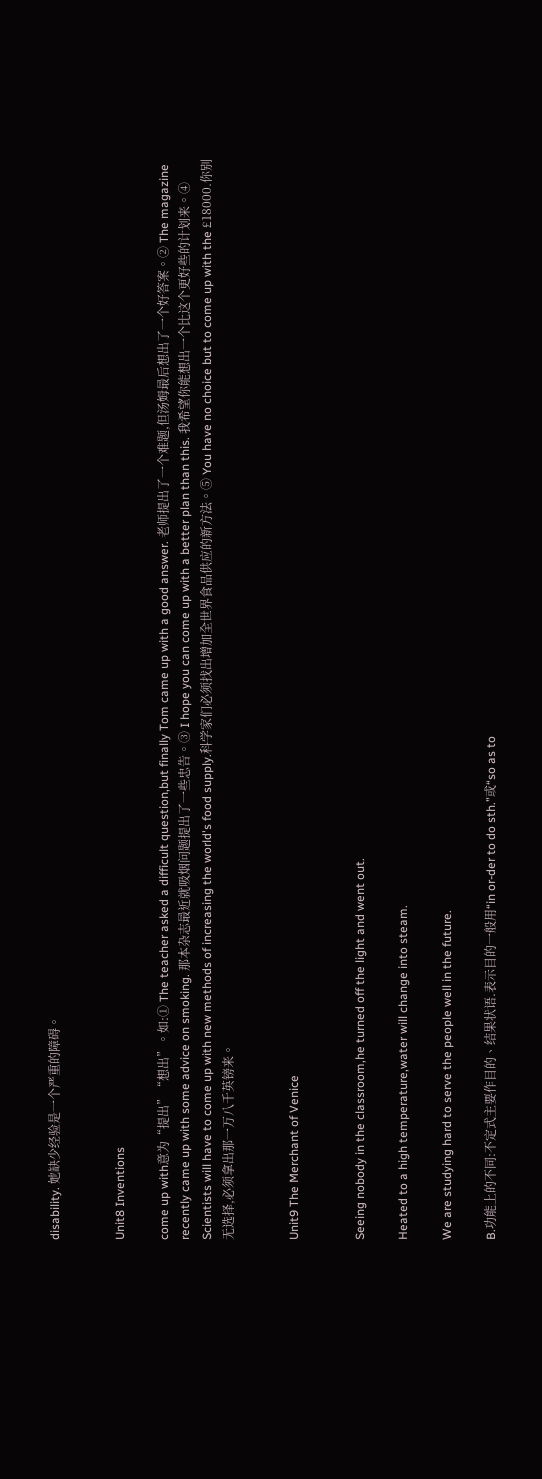disability. 她缺少经验是一个严重的障碍。


Unit8 Inventions

come up with意为“提出”“想出”。如:① The teacher asked a difficult question,but finally Tom came up with a good answer. 老师提出了一个难题,但汤姆最后想出了一个好答案。② The magazine recently came up with some advice on smoking. 那本杂志最近就吸烟问题提出了一些忠告。③ I hope you can come up with a better plan than this. 我希望你能想出一个比这个更好些的计划来。④ Scientists will have to come up with new methods of increasing the world's food supply.科学家们必须找出增加全世界食品供应的新方法。⑤ You have no choice but to come up with the £18000.你别无选择,必须拿出那一万八千英镑来。


Unit9 The Merchant of Venice


Seeing nobody in the classroom,he turned off the light and went out.

Heated to a high temperature,water will change into steam.

We are studying hard to serve the people well in the future.

B.功能上的不同:不定式主要作目的、结果状语.表示目的一般用“in or-der to do sth.”或“so as to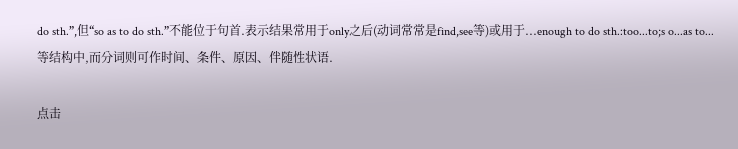do sth.”,但“so as to do sth.”不能位于句首.表示结果常用于only之后(动词常常是find,see等)或用于...enough to do sth.:too...to;s o...as to...等结构中,而分词则可作时间、条件、原因、伴随性状语.

点击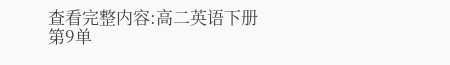查看完整内容:高二英语下册第9单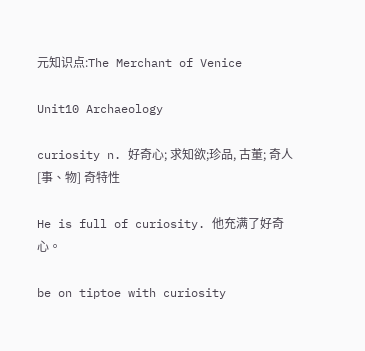元知识点:The Merchant of Venice

Unit10 Archaeology

curiosity n. 好奇心; 求知欲;珍品, 古董; 奇人[事、物] 奇特性

He is full of curiosity. 他充满了好奇心。

be on tiptoe with curiosity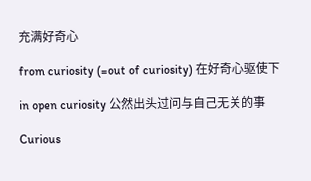充满好奇心

from curiosity (=out of curiosity) 在好奇心驱使下

in open curiosity 公然出头过问与自己无关的事

Curious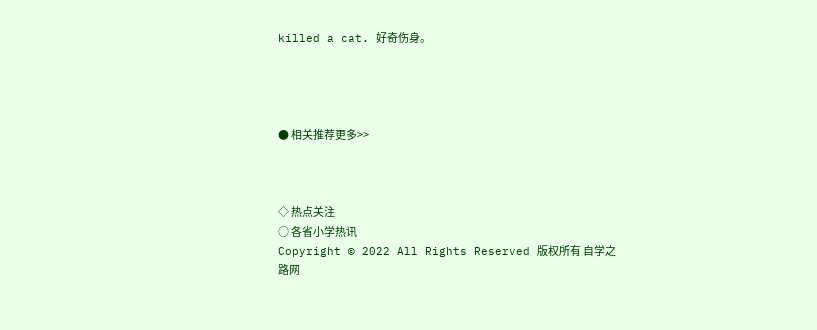killed a cat. 好奇伤身。




● 相关推荐更多>>



◇ 热点关注
○ 各省小学热讯
Copyright © 2022 All Rights Reserved 版权所有 自学之路网